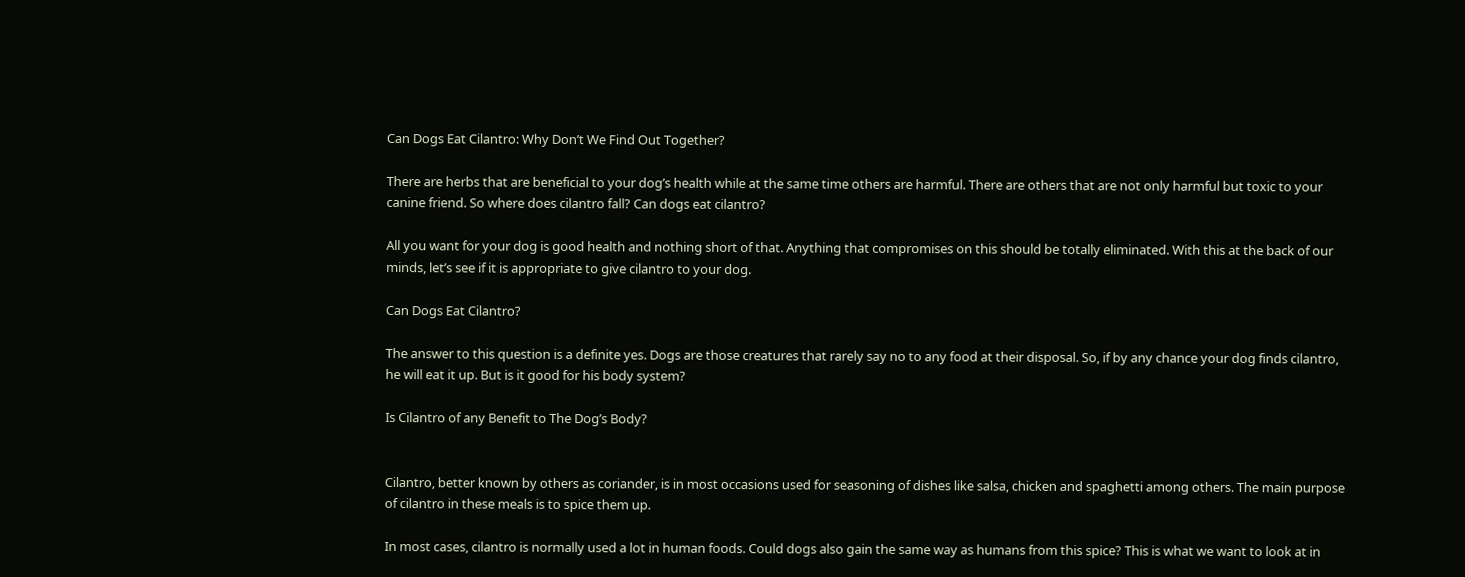Can Dogs Eat Cilantro: Why Don’t We Find Out Together?

There are herbs that are beneficial to your dog’s health while at the same time others are harmful. There are others that are not only harmful but toxic to your canine friend. So where does cilantro fall? Can dogs eat cilantro?

All you want for your dog is good health and nothing short of that. Anything that compromises on this should be totally eliminated. With this at the back of our minds, let’s see if it is appropriate to give cilantro to your dog.

Can Dogs Eat Cilantro?

The answer to this question is a definite yes. Dogs are those creatures that rarely say no to any food at their disposal. So, if by any chance your dog finds cilantro, he will eat it up. But is it good for his body system?

Is Cilantro of any Benefit to The Dog’s Body?


Cilantro, better known by others as coriander, is in most occasions used for seasoning of dishes like salsa, chicken and spaghetti among others. The main purpose of cilantro in these meals is to spice them up.

In most cases, cilantro is normally used a lot in human foods. Could dogs also gain the same way as humans from this spice? This is what we want to look at in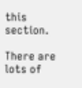this section.

There are lots of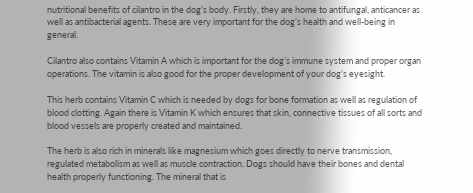nutritional benefits of cilantro in the dog’s body. Firstly, they are home to antifungal, anticancer as well as antibacterial agents. These are very important for the dog’s health and well-being in general.

Cilantro also contains Vitamin A which is important for the dog’s immune system and proper organ operations. The vitamin is also good for the proper development of your dog’s eyesight.

This herb contains Vitamin C which is needed by dogs for bone formation as well as regulation of blood clotting. Again there is Vitamin K which ensures that skin, connective tissues of all sorts and blood vessels are properly created and maintained.

The herb is also rich in minerals like magnesium which goes directly to nerve transmission, regulated metabolism as well as muscle contraction. Dogs should have their bones and dental health properly functioning. The mineral that is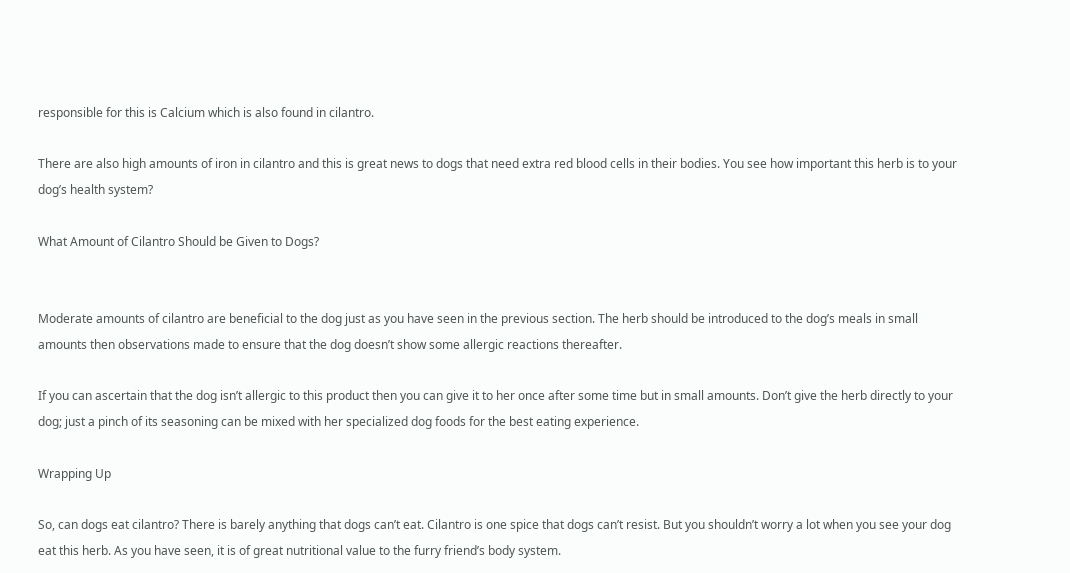responsible for this is Calcium which is also found in cilantro.

There are also high amounts of iron in cilantro and this is great news to dogs that need extra red blood cells in their bodies. You see how important this herb is to your dog’s health system?

What Amount of Cilantro Should be Given to Dogs?


Moderate amounts of cilantro are beneficial to the dog just as you have seen in the previous section. The herb should be introduced to the dog’s meals in small amounts then observations made to ensure that the dog doesn’t show some allergic reactions thereafter.

If you can ascertain that the dog isn’t allergic to this product then you can give it to her once after some time but in small amounts. Don’t give the herb directly to your dog; just a pinch of its seasoning can be mixed with her specialized dog foods for the best eating experience.

Wrapping Up

So, can dogs eat cilantro? There is barely anything that dogs can’t eat. Cilantro is one spice that dogs can’t resist. But you shouldn’t worry a lot when you see your dog eat this herb. As you have seen, it is of great nutritional value to the furry friend’s body system.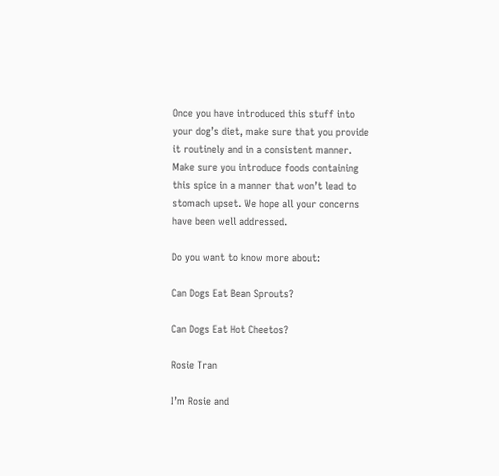Once you have introduced this stuff into your dog’s diet, make sure that you provide it routinely and in a consistent manner. Make sure you introduce foods containing this spice in a manner that won’t lead to stomach upset. We hope all your concerns have been well addressed.

Do you want to know more about:

Can Dogs Eat Bean Sprouts?

Can Dogs Eat Hot Cheetos?

Rosie Tran

I’m Rosie and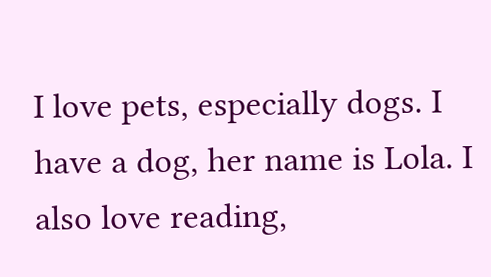I love pets, especially dogs. I have a dog, her name is Lola. I also love reading,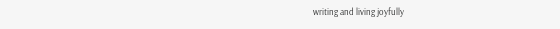writing and living joyfully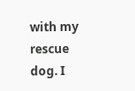with my rescue dog. I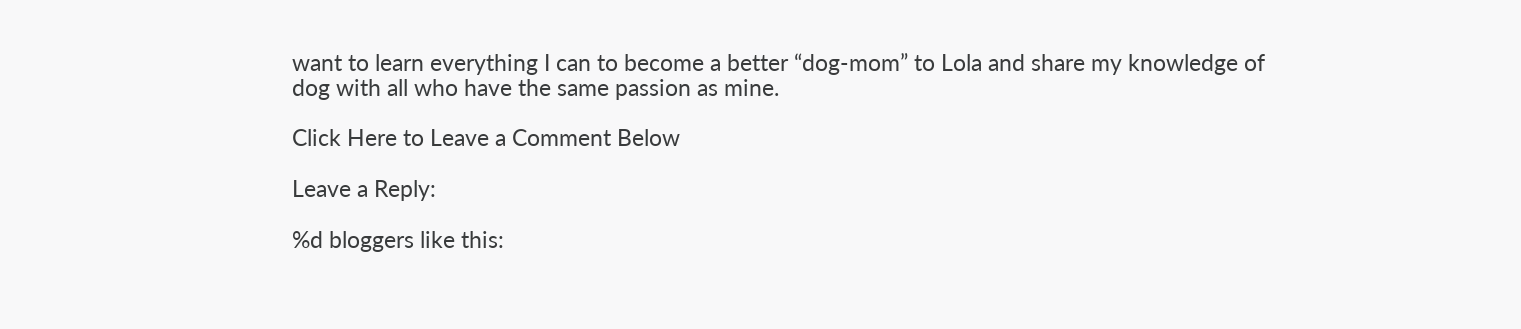want to learn everything I can to become a better “dog-mom” to Lola and share my knowledge of dog with all who have the same passion as mine.

Click Here to Leave a Comment Below

Leave a Reply:

%d bloggers like this: